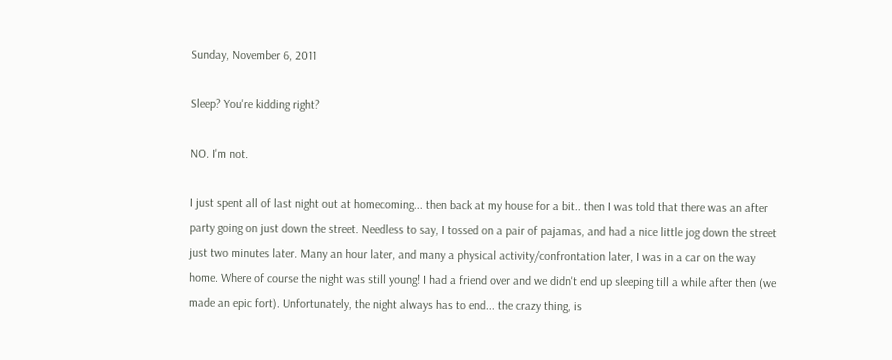Sunday, November 6, 2011

Sleep? You're kidding right?

NO. I'm not.

I just spent all of last night out at homecoming... then back at my house for a bit.. then I was told that there was an after party going on just down the street. Needless to say, I tossed on a pair of pajamas, and had a nice little jog down the street just two minutes later. Many an hour later, and many a physical activity/confrontation later, I was in a car on the way home. Where of course the night was still young! I had a friend over and we didn't end up sleeping till a while after then (we made an epic fort). Unfortunately, the night always has to end... the crazy thing, is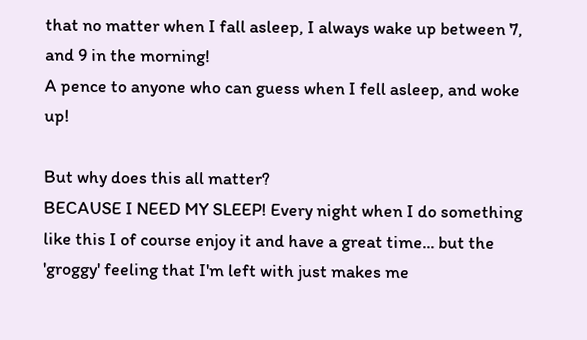that no matter when I fall asleep, I always wake up between 7, and 9 in the morning!
A pence to anyone who can guess when I fell asleep, and woke up!

But why does this all matter?
BECAUSE I NEED MY SLEEP! Every night when I do something like this I of course enjoy it and have a great time... but the 'groggy' feeling that I'm left with just makes me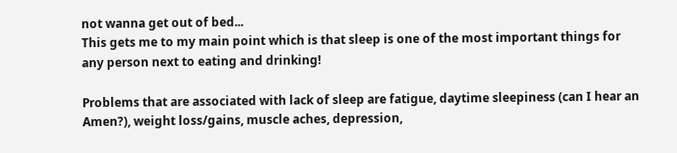not wanna get out of bed...
This gets me to my main point which is that sleep is one of the most important things for any person next to eating and drinking!

Problems that are associated with lack of sleep are fatigue, daytime sleepiness (can I hear an Amen?), weight loss/gains, muscle aches, depression,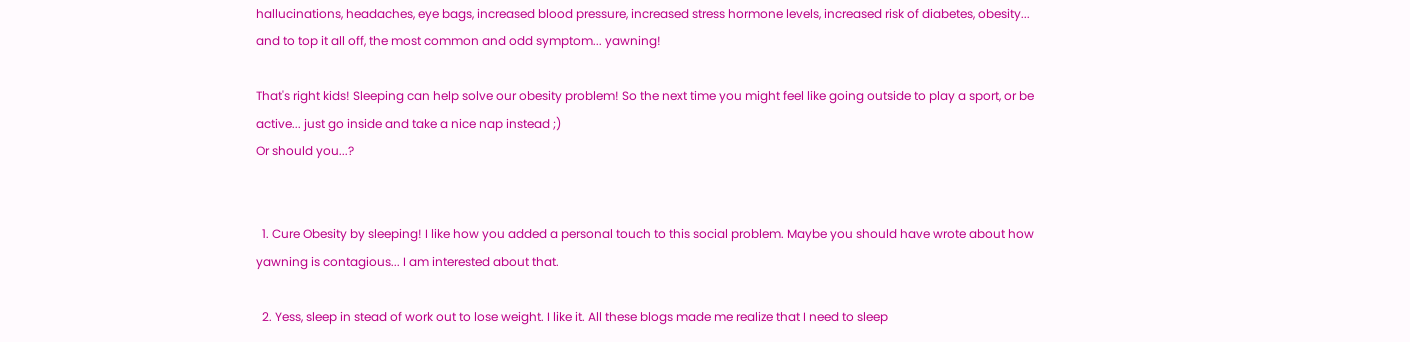hallucinations, headaches, eye bags, increased blood pressure, increased stress hormone levels, increased risk of diabetes, obesity... and to top it all off, the most common and odd symptom... yawning!

That's right kids! Sleeping can help solve our obesity problem! So the next time you might feel like going outside to play a sport, or be active... just go inside and take a nice nap instead ;)
Or should you...?


  1. Cure Obesity by sleeping! I like how you added a personal touch to this social problem. Maybe you should have wrote about how yawning is contagious... I am interested about that.

  2. Yess, sleep in stead of work out to lose weight. I like it. All these blogs made me realize that I need to sleep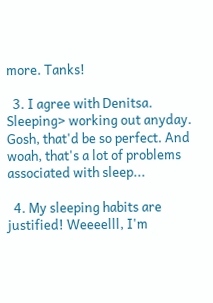more. Tanks!

  3. I agree with Denitsa. Sleeping> working out anyday. Gosh, that'd be so perfect. And woah, that's a lot of problems associated with sleep...

  4. My sleeping habits are justified! Weeeelll, I'm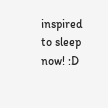inspired to sleep now! :D